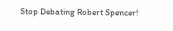Stop Debating Robert Spencer!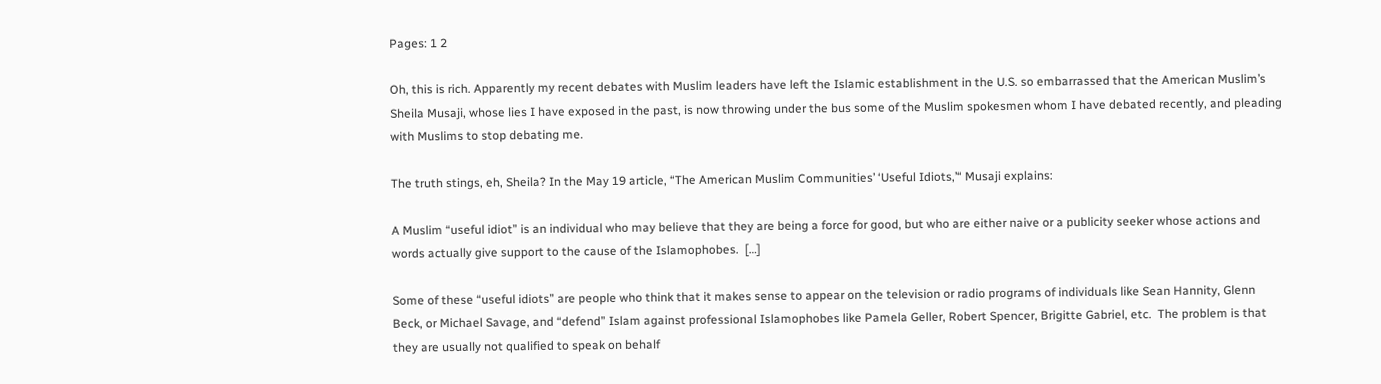Pages: 1 2

Oh, this is rich. Apparently my recent debates with Muslim leaders have left the Islamic establishment in the U.S. so embarrassed that the American Muslim’s Sheila Musaji, whose lies I have exposed in the past, is now throwing under the bus some of the Muslim spokesmen whom I have debated recently, and pleading with Muslims to stop debating me.

The truth stings, eh, Sheila? In the May 19 article, “The American Muslim Communities’ ‘Useful Idiots,’“ Musaji explains:

A Muslim “useful idiot” is an individual who may believe that they are being a force for good, but who are either naive or a publicity seeker whose actions and words actually give support to the cause of the Islamophobes.  […]

Some of these “useful idiots” are people who think that it makes sense to appear on the television or radio programs of individuals like Sean Hannity, Glenn Beck, or Michael Savage, and “defend” Islam against professional Islamophobes like Pamela Geller, Robert Spencer, Brigitte Gabriel, etc.  The problem is that they are usually not qualified to speak on behalf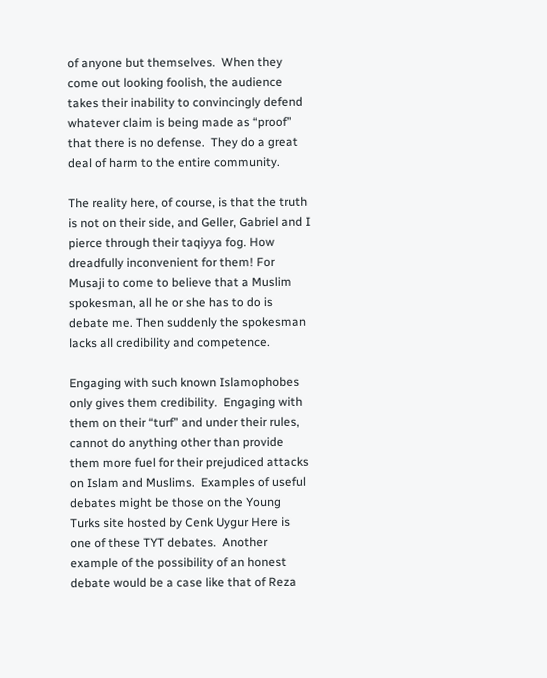of anyone but themselves.  When they come out looking foolish, the audience takes their inability to convincingly defend whatever claim is being made as “proof” that there is no defense.  They do a great deal of harm to the entire community.

The reality here, of course, is that the truth is not on their side, and Geller, Gabriel and I pierce through their taqiyya fog. How dreadfully inconvenient for them! For Musaji to come to believe that a Muslim spokesman, all he or she has to do is debate me. Then suddenly the spokesman lacks all credibility and competence.

Engaging with such known Islamophobes only gives them credibility.  Engaging with them on their “turf” and under their rules, cannot do anything other than provide them more fuel for their prejudiced attacks on Islam and Muslims.  Examples of useful debates might be those on the Young Turks site hosted by Cenk Uygur Here is one of these TYT debates.  Another example of the possibility of an honest debate would be a case like that of Reza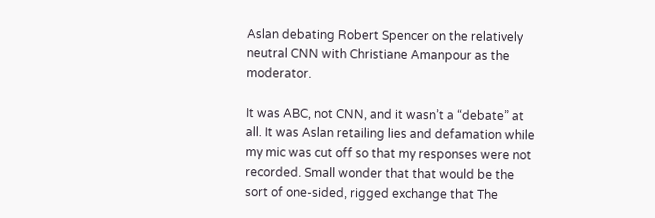Aslan debating Robert Spencer on the relatively neutral CNN with Christiane Amanpour as the moderator.

It was ABC, not CNN, and it wasn’t a “debate” at all. It was Aslan retailing lies and defamation while my mic was cut off so that my responses were not recorded. Small wonder that that would be the sort of one-sided, rigged exchange that The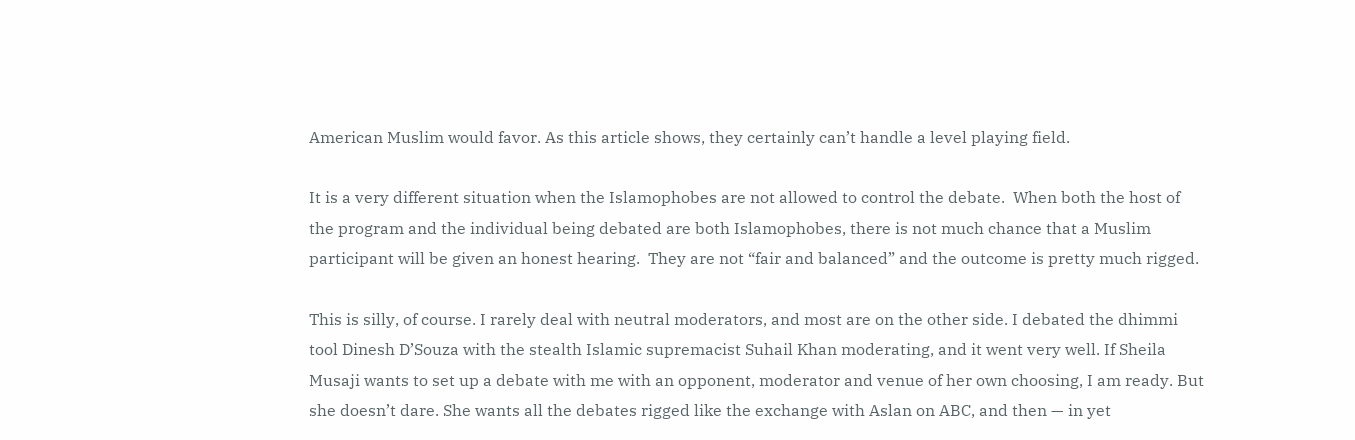American Muslim would favor. As this article shows, they certainly can’t handle a level playing field.

It is a very different situation when the Islamophobes are not allowed to control the debate.  When both the host of the program and the individual being debated are both Islamophobes, there is not much chance that a Muslim participant will be given an honest hearing.  They are not “fair and balanced” and the outcome is pretty much rigged.

This is silly, of course. I rarely deal with neutral moderators, and most are on the other side. I debated the dhimmi tool Dinesh D’Souza with the stealth Islamic supremacist Suhail Khan moderating, and it went very well. If Sheila Musaji wants to set up a debate with me with an opponent, moderator and venue of her own choosing, I am ready. But she doesn’t dare. She wants all the debates rigged like the exchange with Aslan on ABC, and then — in yet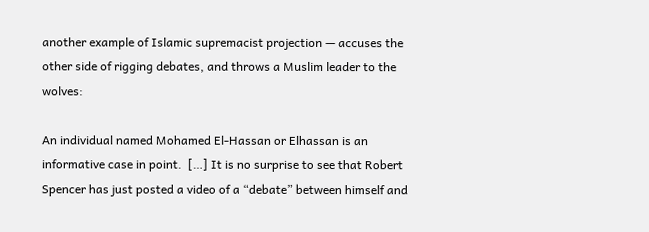another example of Islamic supremacist projection — accuses the other side of rigging debates, and throws a Muslim leader to the wolves:

An individual named Mohamed El-Hassan or Elhassan is an informative case in point.  […] It is no surprise to see that Robert Spencer has just posted a video of a “debate” between himself and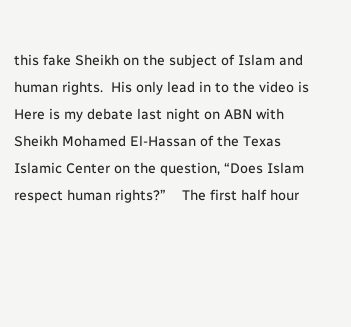this fake Sheikh on the subject of Islam and human rights.  His only lead in to the video is Here is my debate last night on ABN with Sheikh Mohamed El-Hassan of the Texas Islamic Center on the question, “Does Islam respect human rights?”    The first half hour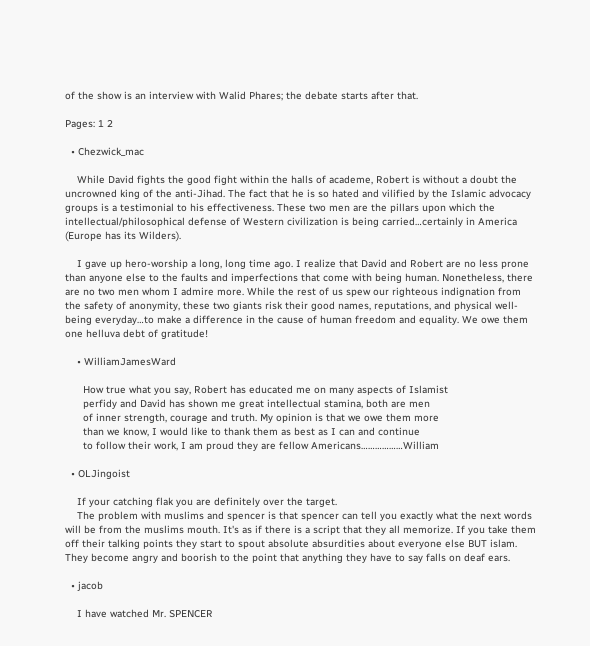of the show is an interview with Walid Phares; the debate starts after that.

Pages: 1 2

  • Chezwick_mac

    While David fights the good fight within the halls of academe, Robert is without a doubt the uncrowned king of the anti-Jihad. The fact that he is so hated and vilified by the Islamic advocacy groups is a testimonial to his effectiveness. These two men are the pillars upon which the intellectual/philosophical defense of Western civilization is being carried…certainly in America (Europe has its Wilders).

    I gave up hero-worship a long, long time ago. I realize that David and Robert are no less prone than anyone else to the faults and imperfections that come with being human. Nonetheless, there are no two men whom I admire more. While the rest of us spew our righteous indignation from the safety of anonymity, these two giants risk their good names, reputations, and physical well-being everyday…to make a difference in the cause of human freedom and equality. We owe them one helluva debt of gratitude!

    • WilliamJamesWard

      How true what you say, Robert has educated me on many aspects of Islamist
      perfidy and David has shown me great intellectual stamina, both are men
      of inner strength, courage and truth. My opinion is that we owe them more
      than we know, I would like to thank them as best as I can and continue
      to follow their work, I am proud they are fellow Americans………………William

  • OLJingoist

    If your catching flak you are definitely over the target.
    The problem with muslims and spencer is that spencer can tell you exactly what the next words will be from the muslims mouth. It's as if there is a script that they all memorize. If you take them off their talking points they start to spout absolute absurdities about everyone else BUT islam. They become angry and boorish to the point that anything they have to say falls on deaf ears.

  • jacob

    I have watched Mr. SPENCER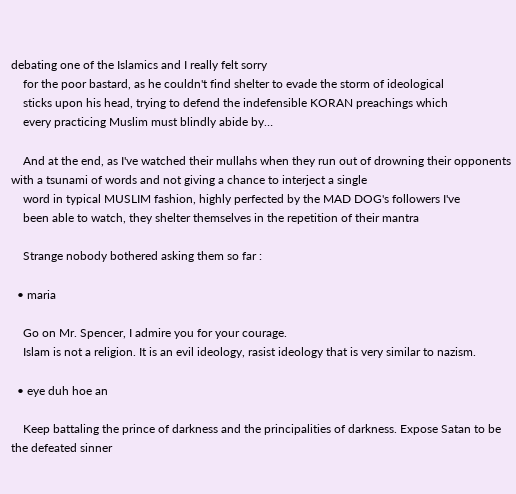debating one of the Islamics and I really felt sorry
    for the poor bastard, as he couldn't find shelter to evade the storm of ideological
    sticks upon his head, trying to defend the indefensible KORAN preachings which
    every practicing Muslim must blindly abide by…

    And at the end, as I've watched their mullahs when they run out of drowning their opponents with a tsunami of words and not giving a chance to interject a single
    word in typical MUSLIM fashion, highly perfected by the MAD DOG's followers I've
    been able to watch, they shelter themselves in the repetition of their mantra

    Strange nobody bothered asking them so far :

  • maria

    Go on Mr. Spencer, I admire you for your courage.
    Islam is not a religion. It is an evil ideology, rasist ideology that is very similar to nazism.

  • eye duh hoe an

    Keep battaling the prince of darkness and the principalities of darkness. Expose Satan to be the defeated sinner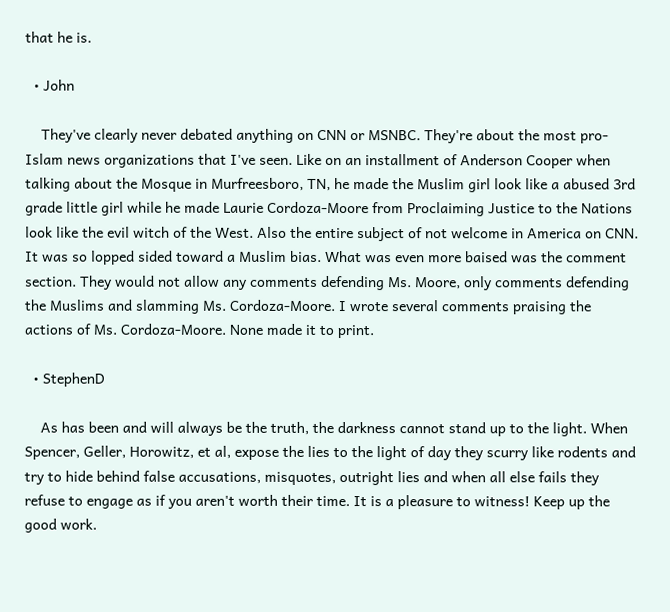that he is.

  • John

    They've clearly never debated anything on CNN or MSNBC. They're about the most pro-Islam news organizations that I've seen. Like on an installment of Anderson Cooper when talking about the Mosque in Murfreesboro, TN, he made the Muslim girl look like a abused 3rd grade little girl while he made Laurie Cordoza-Moore from Proclaiming Justice to the Nations look like the evil witch of the West. Also the entire subject of not welcome in America on CNN. It was so lopped sided toward a Muslim bias. What was even more baised was the comment section. They would not allow any comments defending Ms. Moore, only comments defending the Muslims and slamming Ms. Cordoza-Moore. I wrote several comments praising the actions of Ms. Cordoza-Moore. None made it to print.

  • StephenD

    As has been and will always be the truth, the darkness cannot stand up to the light. When Spencer, Geller, Horowitz, et al, expose the lies to the light of day they scurry like rodents and try to hide behind false accusations, misquotes, outright lies and when all else fails they refuse to engage as if you aren't worth their time. It is a pleasure to witness! Keep up the good work.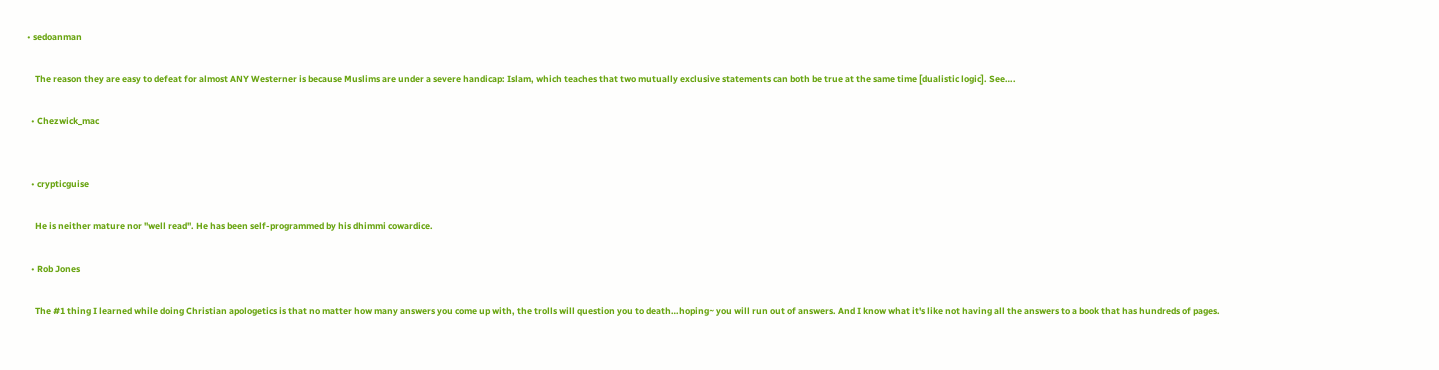• sedoanman

    The reason they are easy to defeat for almost ANY Westerner is because Muslims are under a severe handicap: Islam, which teaches that two mutually exclusive statements can both be true at the same time [dualistic logic]. See….

  • Chezwick_mac


  • crypticguise

    He is neither mature nor "well read". He has been self-programmed by his dhimmi cowardice.

  • Rob Jones

    The #1 thing I learned while doing Christian apologetics is that no matter how many answers you come up with, the trolls will question you to death…hoping~ you will run out of answers. And I know what it's like not having all the answers to a book that has hundreds of pages.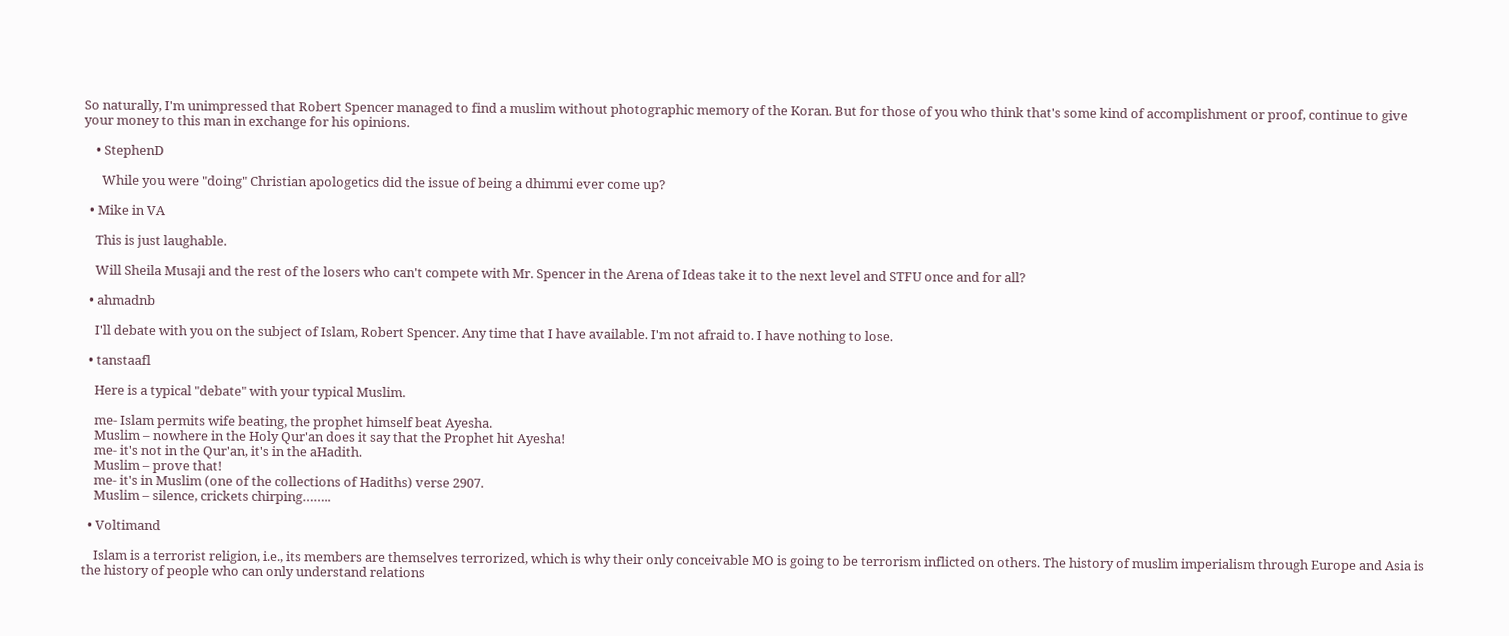So naturally, I'm unimpressed that Robert Spencer managed to find a muslim without photographic memory of the Koran. But for those of you who think that's some kind of accomplishment or proof, continue to give your money to this man in exchange for his opinions.

    • StephenD

      While you were "doing" Christian apologetics did the issue of being a dhimmi ever come up?

  • Mike in VA

    This is just laughable.

    Will Sheila Musaji and the rest of the losers who can't compete with Mr. Spencer in the Arena of Ideas take it to the next level and STFU once and for all?

  • ahmadnb

    I'll debate with you on the subject of Islam, Robert Spencer. Any time that I have available. I'm not afraid to. I have nothing to lose.

  • tanstaafl

    Here is a typical "debate" with your typical Muslim.

    me- Islam permits wife beating, the prophet himself beat Ayesha.
    Muslim – nowhere in the Holy Qur'an does it say that the Prophet hit Ayesha!
    me- it's not in the Qur'an, it's in the aHadith.
    Muslim – prove that!
    me- it's in Muslim (one of the collections of Hadiths) verse 2907.
    Muslim – silence, crickets chirping……..

  • Voltimand

    Islam is a terrorist religion, i.e., its members are themselves terrorized, which is why their only conceivable MO is going to be terrorism inflicted on others. The history of muslim imperialism through Europe and Asia is the history of people who can only understand relations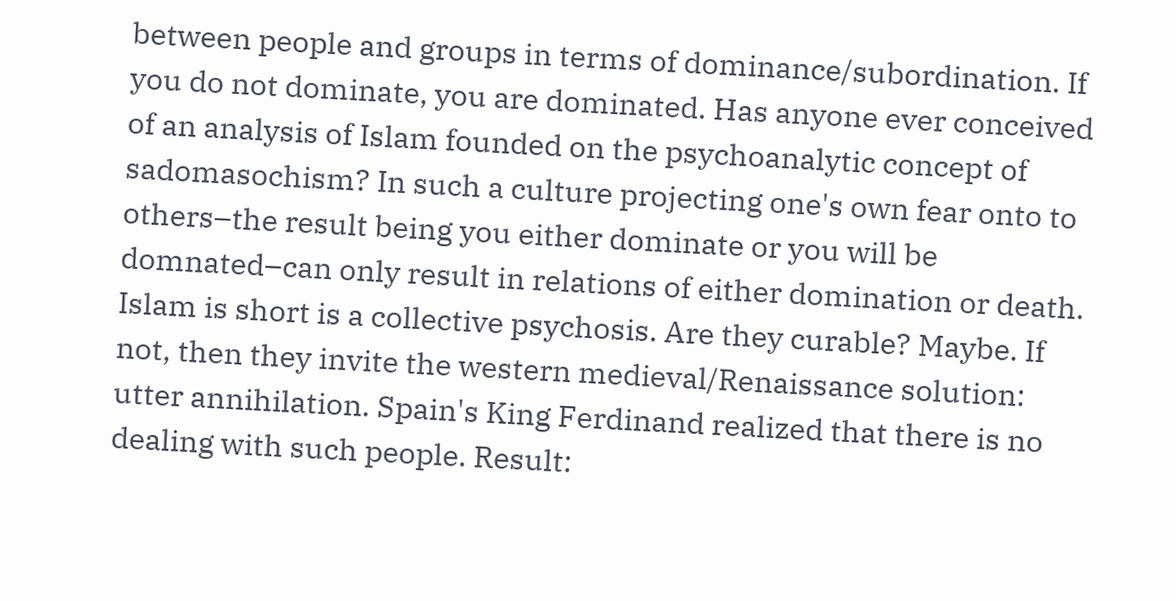between people and groups in terms of dominance/subordination. If you do not dominate, you are dominated. Has anyone ever conceived of an analysis of Islam founded on the psychoanalytic concept of sadomasochism? In such a culture projecting one's own fear onto to others–the result being you either dominate or you will be domnated–can only result in relations of either domination or death. Islam is short is a collective psychosis. Are they curable? Maybe. If not, then they invite the western medieval/Renaissance solution: utter annihilation. Spain's King Ferdinand realized that there is no dealing with such people. Result: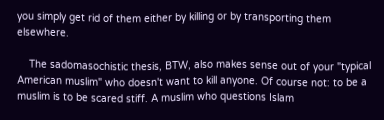you simply get rid of them either by killing or by transporting them elsewhere.

    The sadomasochistic thesis, BTW, also makes sense out of your "typical American muslim" who doesn't want to kill anyone. Of course not: to be a muslim is to be scared stiff. A muslim who questions Islam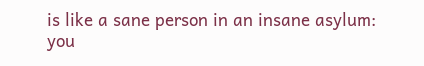is like a sane person in an insane asylum: you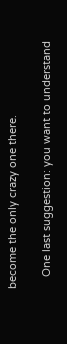become the only crazy one there.

    One last suggestion: you want to understand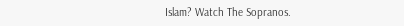Islam? Watch The Sopranos.